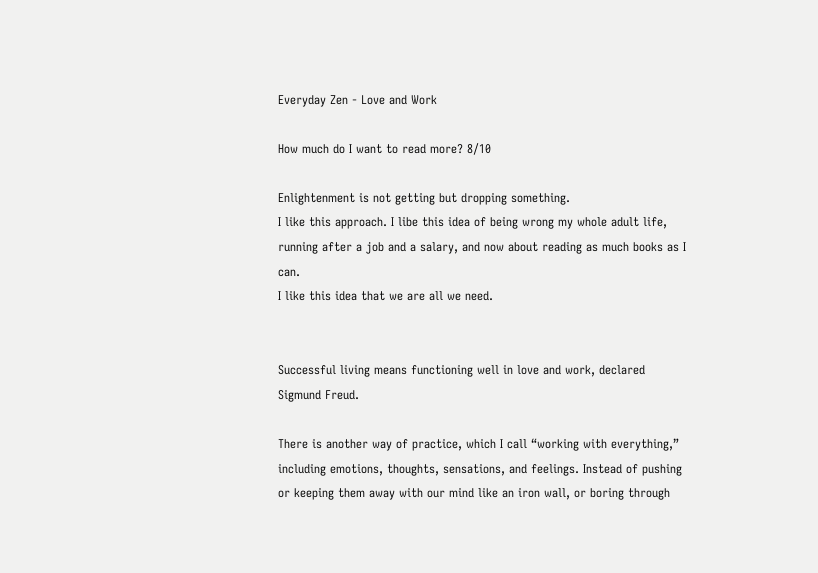Everyday Zen - Love and Work

How much do I want to read more? 8/10

Enlightenment is not getting but dropping something.
I like this approach. I libe this idea of being wrong my whole adult life, running after a job and a salary, and now about reading as much books as I can.
I like this idea that we are all we need.


Successful living means functioning well in love and work, declared Sigmund Freud.

There is another way of practice, which I call “working with everything,” including emotions, thoughts, sensations, and feelings. Instead of pushing or keeping them away with our mind like an iron wall, or boring through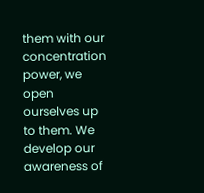them with our concentration power, we open ourselves up to them. We develop our awareness of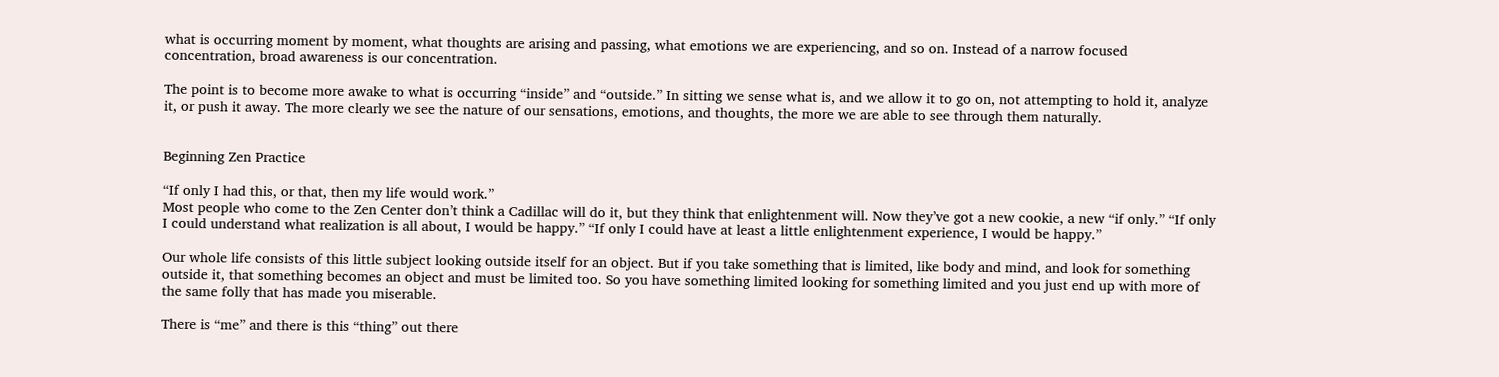what is occurring moment by moment, what thoughts are arising and passing, what emotions we are experiencing, and so on. Instead of a narrow focused concentration, broad awareness is our concentration.

The point is to become more awake to what is occurring “inside” and “outside.” In sitting we sense what is, and we allow it to go on, not attempting to hold it, analyze it, or push it away. The more clearly we see the nature of our sensations, emotions, and thoughts, the more we are able to see through them naturally.


Beginning Zen Practice

“If only I had this, or that, then my life would work.”
Most people who come to the Zen Center don’t think a Cadillac will do it, but they think that enlightenment will. Now they’ve got a new cookie, a new “if only.” “If only I could understand what realization is all about, I would be happy.” “If only I could have at least a little enlightenment experience, I would be happy.”

Our whole life consists of this little subject looking outside itself for an object. But if you take something that is limited, like body and mind, and look for something outside it, that something becomes an object and must be limited too. So you have something limited looking for something limited and you just end up with more of the same folly that has made you miserable.

There is “me” and there is this “thing” out there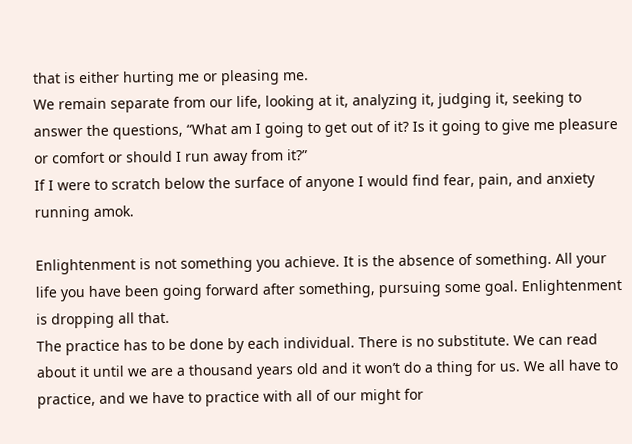that is either hurting me or pleasing me.
We remain separate from our life, looking at it, analyzing it, judging it, seeking to answer the questions, “What am I going to get out of it? Is it going to give me pleasure or comfort or should I run away from it?”
If I were to scratch below the surface of anyone I would find fear, pain, and anxiety running amok.

Enlightenment is not something you achieve. It is the absence of something. All your life you have been going forward after something, pursuing some goal. Enlightenment is dropping all that.
The practice has to be done by each individual. There is no substitute. We can read about it until we are a thousand years old and it won’t do a thing for us. We all have to practice, and we have to practice with all of our might for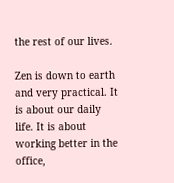the rest of our lives.

Zen is down to earth and very practical. It is about our daily life. It is about working better in the office,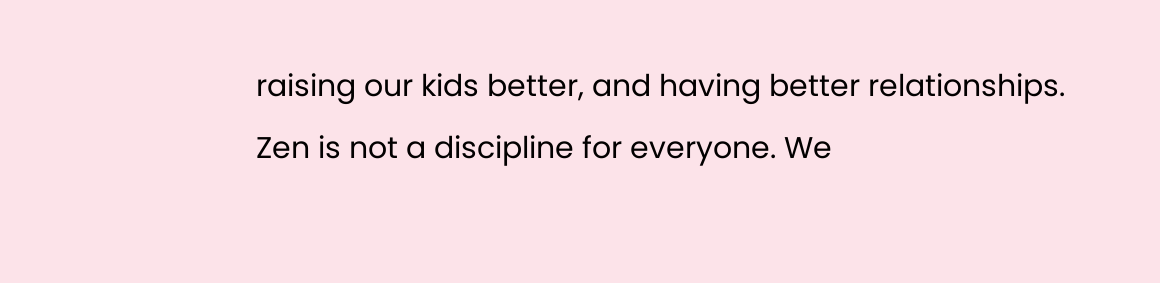raising our kids better, and having better relationships.
Zen is not a discipline for everyone. We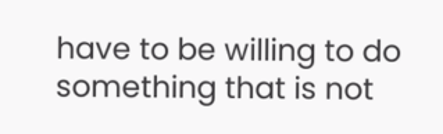have to be willing to do something that is not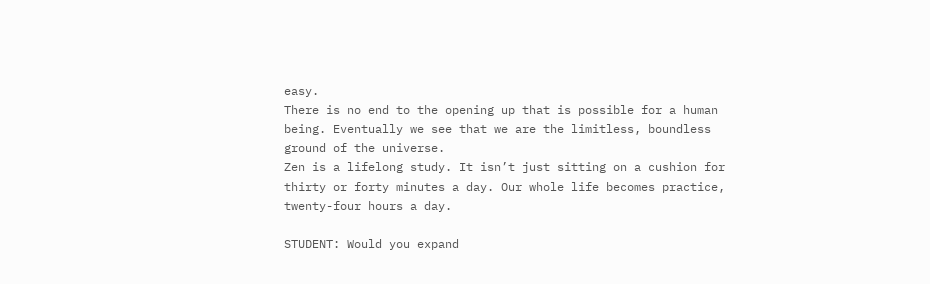easy.
There is no end to the opening up that is possible for a human being. Eventually we see that we are the limitless, boundless ground of the universe.
Zen is a lifelong study. It isn’t just sitting on a cushion for thirty or forty minutes a day. Our whole life becomes practice, twenty-four hours a day.

STUDENT: Would you expand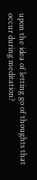upon the idea of letting go of thoughts that occur during meditation?